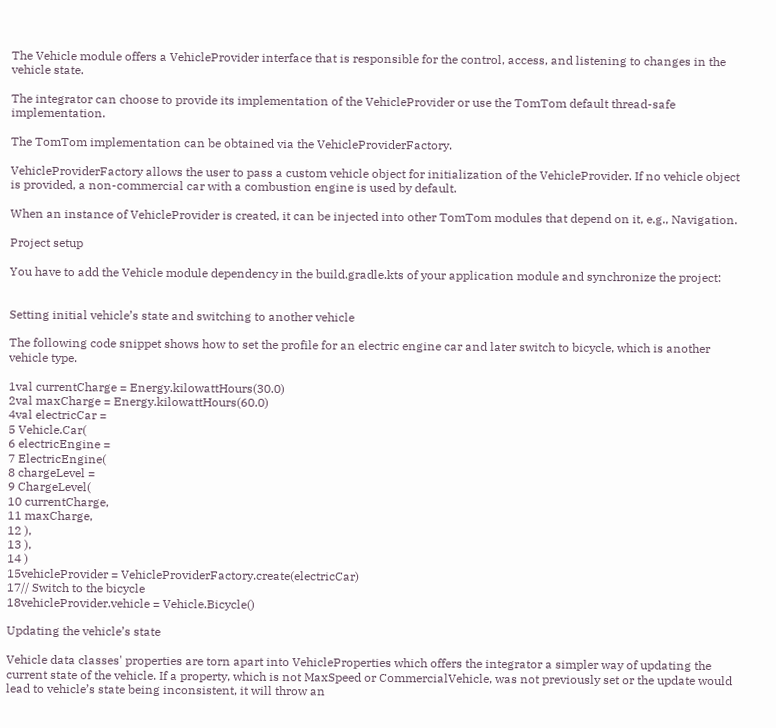The Vehicle module offers a VehicleProvider interface that is responsible for the control, access, and listening to changes in the vehicle state.

The integrator can choose to provide its implementation of the VehicleProvider or use the TomTom default thread-safe implementation.

The TomTom implementation can be obtained via the VehicleProviderFactory.

VehicleProviderFactory allows the user to pass a custom vehicle object for initialization of the VehicleProvider. If no vehicle object is provided, a non-commercial car with a combustion engine is used by default.

When an instance of VehicleProvider is created, it can be injected into other TomTom modules that depend on it, e.g., Navigation.

Project setup

You have to add the Vehicle module dependency in the build.gradle.kts of your application module and synchronize the project:


Setting initial vehicle’s state and switching to another vehicle

The following code snippet shows how to set the profile for an electric engine car and later switch to bicycle, which is another vehicle type.

1val currentCharge = Energy.kilowattHours(30.0)
2val maxCharge = Energy.kilowattHours(60.0)
4val electricCar =
5 Vehicle.Car(
6 electricEngine =
7 ElectricEngine(
8 chargeLevel =
9 ChargeLevel(
10 currentCharge,
11 maxCharge,
12 ),
13 ),
14 )
15vehicleProvider = VehicleProviderFactory.create(electricCar)
17// Switch to the bicycle
18vehicleProvider.vehicle = Vehicle.Bicycle()

Updating the vehicle’s state

Vehicle data classes' properties are torn apart into VehicleProperties which offers the integrator a simpler way of updating the current state of the vehicle. If a property, which is not MaxSpeed or CommercialVehicle, was not previously set or the update would lead to vehicle’s state being inconsistent, it will throw an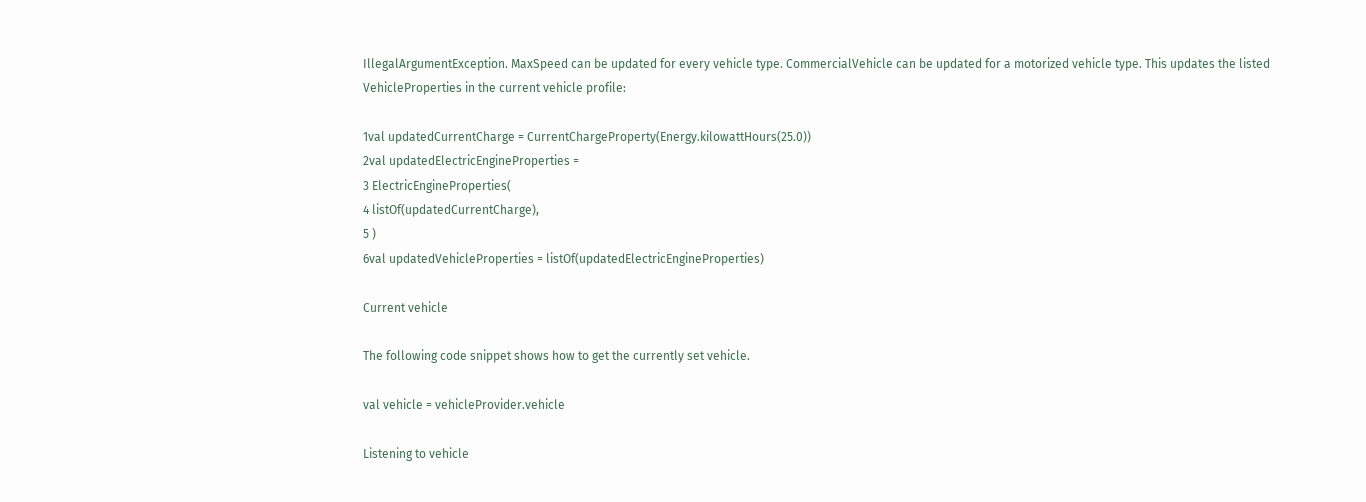IllegalArgumentException. MaxSpeed can be updated for every vehicle type. CommercialVehicle can be updated for a motorized vehicle type. This updates the listed VehicleProperties in the current vehicle profile:

1val updatedCurrentCharge = CurrentChargeProperty(Energy.kilowattHours(25.0))
2val updatedElectricEngineProperties =
3 ElectricEngineProperties(
4 listOf(updatedCurrentCharge),
5 )
6val updatedVehicleProperties = listOf(updatedElectricEngineProperties)

Current vehicle

The following code snippet shows how to get the currently set vehicle.

val vehicle = vehicleProvider.vehicle

Listening to vehicle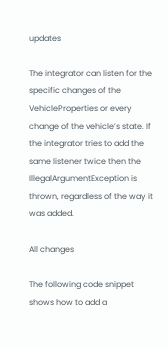updates

The integrator can listen for the specific changes of the VehicleProperties or every change of the vehicle’s state. If the integrator tries to add the same listener twice then the IllegalArgumentException is thrown, regardless of the way it was added.

All changes

The following code snippet shows how to add a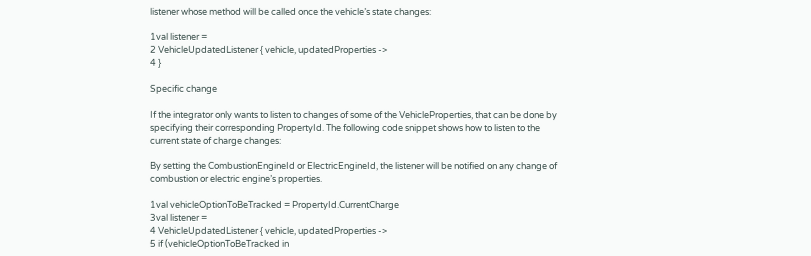listener whose method will be called once the vehicle’s state changes:

1val listener =
2 VehicleUpdatedListener { vehicle, updatedProperties ->
4 }

Specific change

If the integrator only wants to listen to changes of some of the VehicleProperties, that can be done by specifying their corresponding PropertyId. The following code snippet shows how to listen to the current state of charge changes:

By setting the CombustionEngineId or ElectricEngineId, the listener will be notified on any change of combustion or electric engine’s properties.

1val vehicleOptionToBeTracked = PropertyId.CurrentCharge
3val listener =
4 VehicleUpdatedListener { vehicle, updatedProperties ->
5 if (vehicleOptionToBeTracked in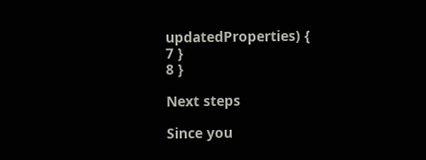updatedProperties) {
7 }
8 }

Next steps

Since you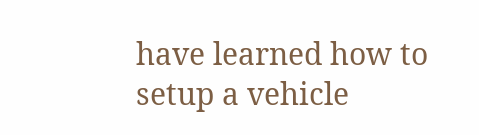have learned how to setup a vehicle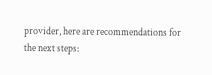provider, here are recommendations for the next steps: